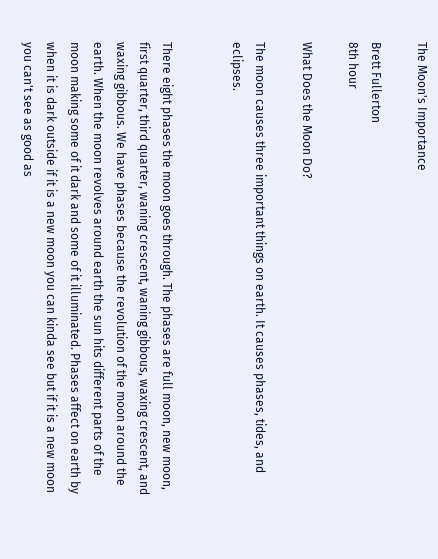The Moon's Importance

Brett Fullerton
8th hour

What Does the Moon Do?

The moon causes three important things on earth. It causes phases, tides, and eclipses.


There eight phases the moon goes through. The phases are full moon, new moon, first quarter, third quarter, waning crescent, waning gibbous, waxing crescent, and waxing gibbous. We have phases because the revolution of the moon around the earth. When the moon revolves around earth the sun hits different parts of the moon making some of it dark and some of it illuminated. Phases affect on earth by when it is dark outside if it is a new moon you can kinda see but if it is a new moon you can't see as good as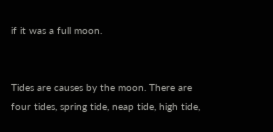if it was a full moon.


Tides are causes by the moon. There are four tides, spring tide, neap tide, high tide,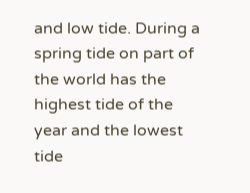and low tide. During a spring tide on part of the world has the highest tide of the year and the lowest tide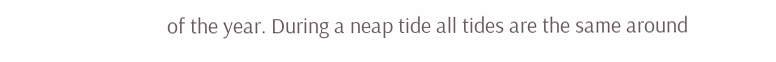of the year. During a neap tide all tides are the same around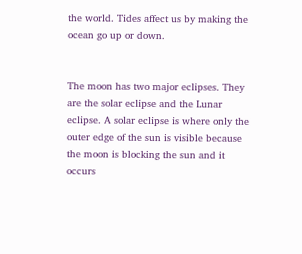the world. Tides affect us by making the ocean go up or down.


The moon has two major eclipses. They are the solar eclipse and the Lunar eclipse. A solar eclipse is where only the outer edge of the sun is visible because the moon is blocking the sun and it occurs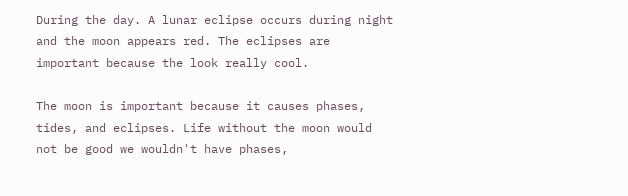During the day. A lunar eclipse occurs during night and the moon appears red. The eclipses are important because the look really cool.

The moon is important because it causes phases, tides, and eclipses. Life without the moon would not be good we wouldn't have phases,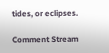tides, or eclipses.

Comment Stream